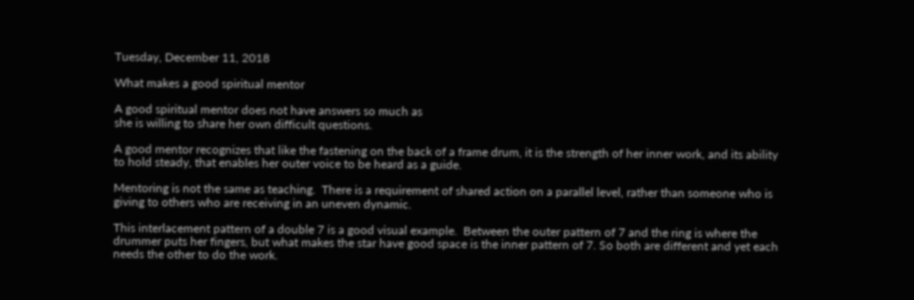Tuesday, December 11, 2018

What makes a good spiritual mentor

A good spiritual mentor does not have answers so much as
she is willing to share her own difficult questions.

A good mentor recognizes that like the fastening on the back of a frame drum, it is the strength of her inner work, and its ability to hold steady, that enables her outer voice to be heard as a guide.

Mentoring is not the same as teaching.  There is a requirement of shared action on a parallel level, rather than someone who is giving to others who are receiving in an uneven dynamic.

This interlacement pattern of a double 7 is a good visual example.  Between the outer pattern of 7 and the ring is where the drummer puts her fingers, but what makes the star have good space is the inner pattern of 7. So both are different and yet each needs the other to do the work.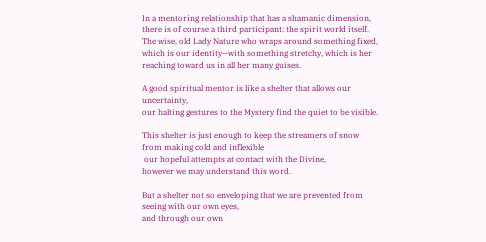In a mentoring relationship that has a shamanic dimension, there is of course a third participant: the spirit world itself.  The wise, old Lady Nature who wraps around something fixed, which is our identity--with something stretchy, which is her reaching toward us in all her many guises.

A good spiritual mentor is like a shelter that allows our uncertainty,
our halting gestures to the Mystery find the quiet to be visible.

This shelter is just enough to keep the streamers of snow
from making cold and inflexible
 our hopeful attempts at contact with the Divine,
however we may understand this word.

But a shelter not so enveloping that we are prevented from seeing with our own eyes,
and through our own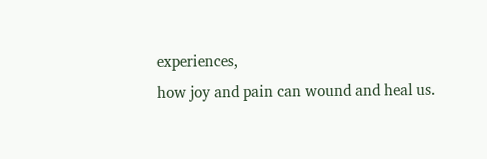experiences,
how joy and pain can wound and heal us.